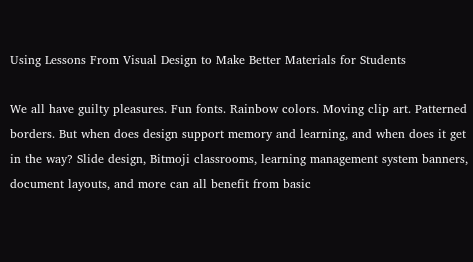Using Lessons From Visual Design to Make Better Materials for Students

We all have guilty pleasures. Fun fonts. Rainbow colors. Moving clip art. Patterned borders. But when does design support memory and learning, and when does it get in the way? Slide design, Bitmoji classrooms, learning management system banners, document layouts, and more can all benefit from basic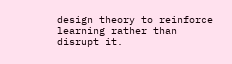design theory to reinforce learning rather than disrupt it.